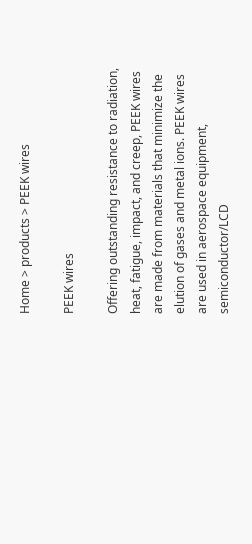Home > products > PEEK wires

PEEK wires

Offering outstanding resistance to radiation, heat, fatigue, impact, and creep, PEEK wires are made from materials that minimize the elution of gases and metal ions. PEEK wires are used in aerospace equipment, semiconductor/LCD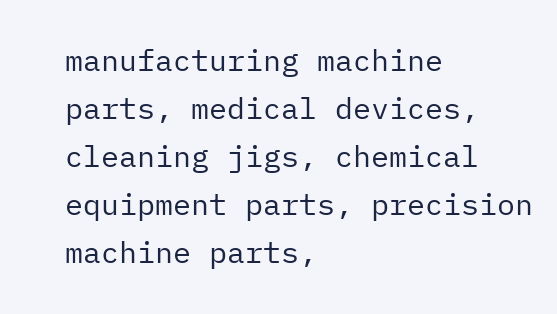manufacturing machine parts, medical devices, cleaning jigs, chemical equipment parts, precision machine parts,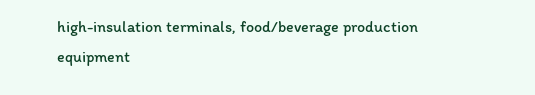high-insulation terminals, food/beverage production equipment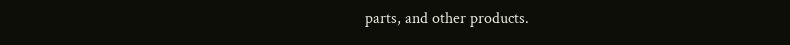parts, and other products.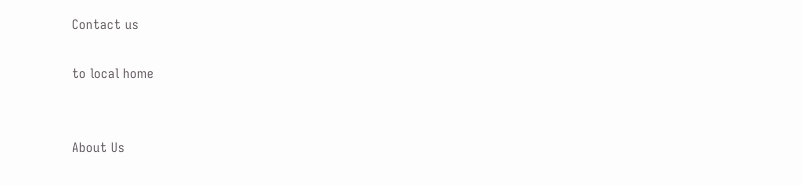Contact us

to local home


About Us